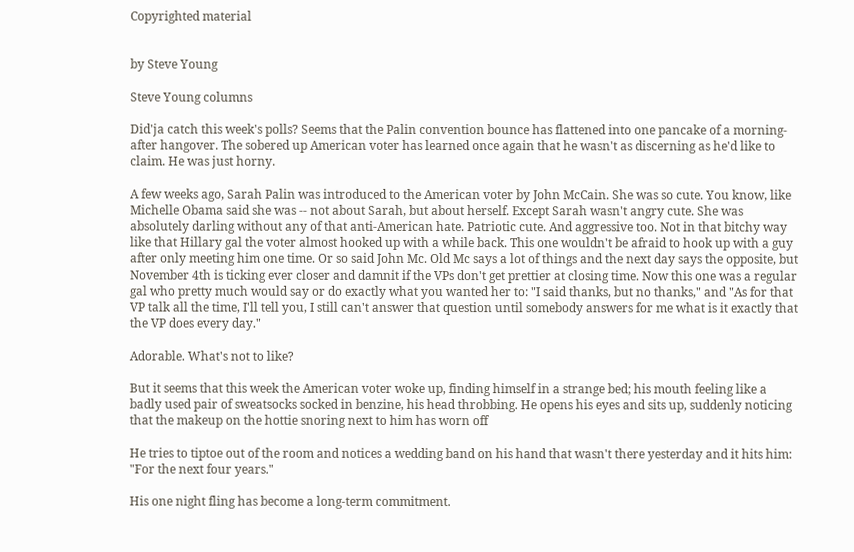Copyrighted material


by Steve Young

Steve Young columns

Did'ja catch this week's polls? Seems that the Palin convention bounce has flattened into one pancake of a morning-after hangover. The sobered up American voter has learned once again that he wasn't as discerning as he'd like to claim. He was just horny.

A few weeks ago, Sarah Palin was introduced to the American voter by John McCain. She was so cute. You know, like Michelle Obama said she was -- not about Sarah, but about herself. Except Sarah wasn't angry cute. She was absolutely darling without any of that anti-American hate. Patriotic cute. And aggressive too. Not in that bitchy way like that Hillary gal the voter almost hooked up with a while back. This one wouldn't be afraid to hook up with a guy after only meeting him one time. Or so said John Mc. Old Mc says a lot of things and the next day says the opposite, but November 4th is ticking ever closer and damnit if the VPs don't get prettier at closing time. Now this one was a regular gal who pretty much would say or do exactly what you wanted her to: "I said thanks, but no thanks," and "As for that VP talk all the time, I'll tell you, I still can't answer that question until somebody answers for me what is it exactly that the VP does every day."

Adorable. What's not to like?

But it seems that this week the American voter woke up, finding himself in a strange bed; his mouth feeling like a badly used pair of sweatsocks socked in benzine, his head throbbing. He opens his eyes and sits up, suddenly noticing that the makeup on the hottie snoring next to him has worn off

He tries to tiptoe out of the room and notices a wedding band on his hand that wasn't there yesterday and it hits him: "For the next four years."

His one night fling has become a long-term commitment.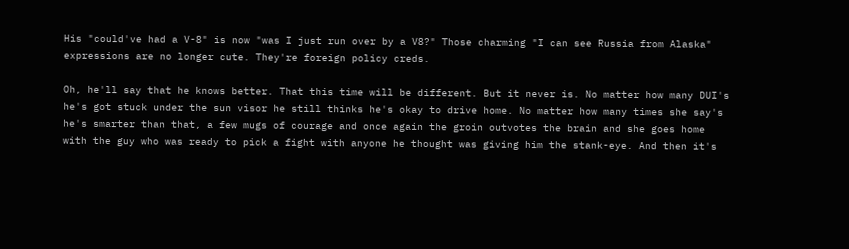His "could've had a V-8" is now "was I just run over by a V8?" Those charming "I can see Russia from Alaska" expressions are no longer cute. They're foreign policy creds.

Oh, he'll say that he knows better. That this time will be different. But it never is. No matter how many DUI's he's got stuck under the sun visor he still thinks he's okay to drive home. No matter how many times she say's he's smarter than that, a few mugs of courage and once again the groin outvotes the brain and she goes home with the guy who was ready to pick a fight with anyone he thought was giving him the stank-eye. And then it's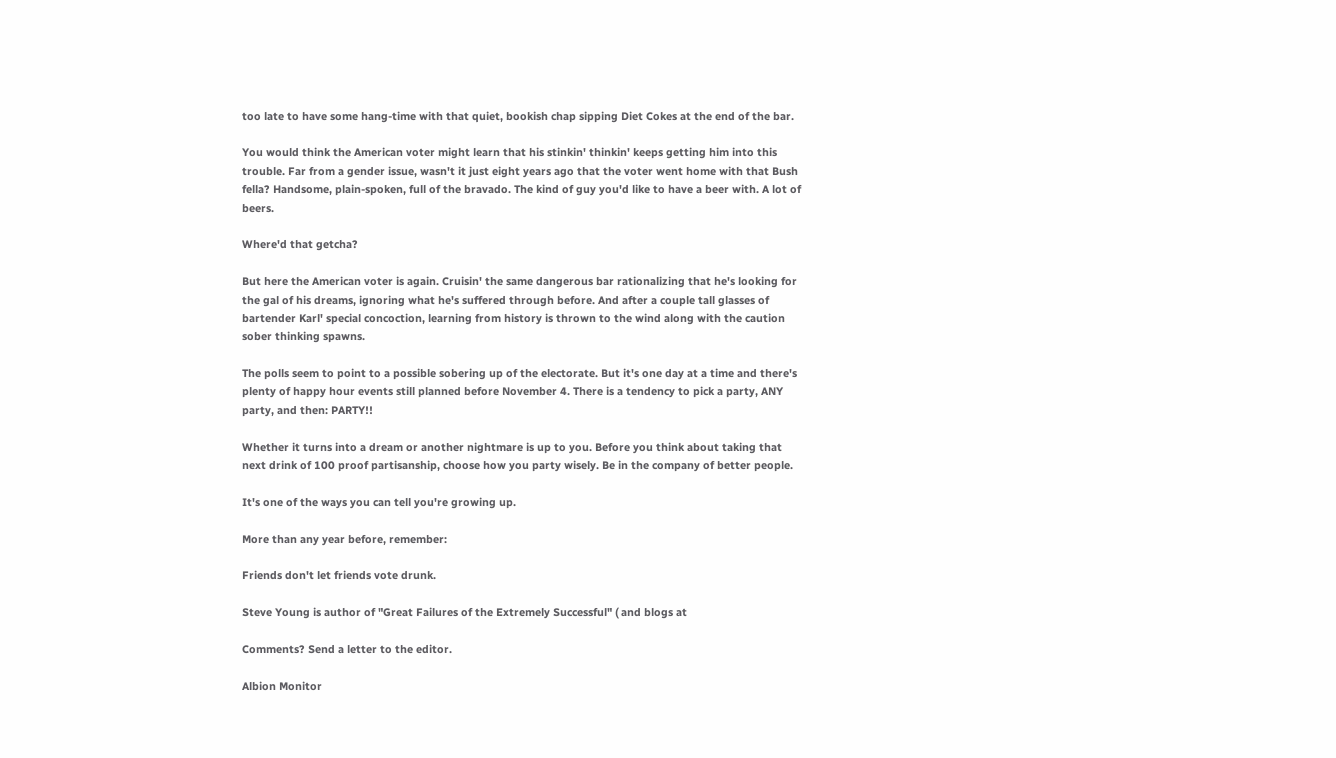too late to have some hang-time with that quiet, bookish chap sipping Diet Cokes at the end of the bar.

You would think the American voter might learn that his stinkin' thinkin' keeps getting him into this trouble. Far from a gender issue, wasn't it just eight years ago that the voter went home with that Bush fella? Handsome, plain-spoken, full of the bravado. The kind of guy you'd like to have a beer with. A lot of beers.

Where'd that getcha?

But here the American voter is again. Cruisin' the same dangerous bar rationalizing that he's looking for the gal of his dreams, ignoring what he's suffered through before. And after a couple tall glasses of bartender Karl' special concoction, learning from history is thrown to the wind along with the caution sober thinking spawns.

The polls seem to point to a possible sobering up of the electorate. But it's one day at a time and there's plenty of happy hour events still planned before November 4. There is a tendency to pick a party, ANY party, and then: PARTY!!

Whether it turns into a dream or another nightmare is up to you. Before you think about taking that next drink of 100 proof partisanship, choose how you party wisely. Be in the company of better people.

It's one of the ways you can tell you're growing up.

More than any year before, remember:

Friends don't let friends vote drunk.

Steve Young is author of "Great Failures of the Extremely Successful" ( and blogs at

Comments? Send a letter to the editor.

Albion Monitor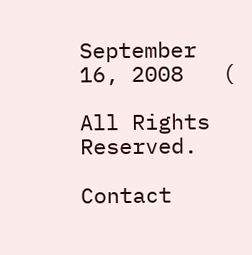September 16, 2008   (

All Rights Reserved.

Contact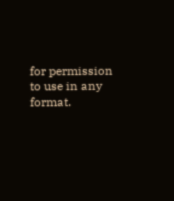for permission to use in any format.